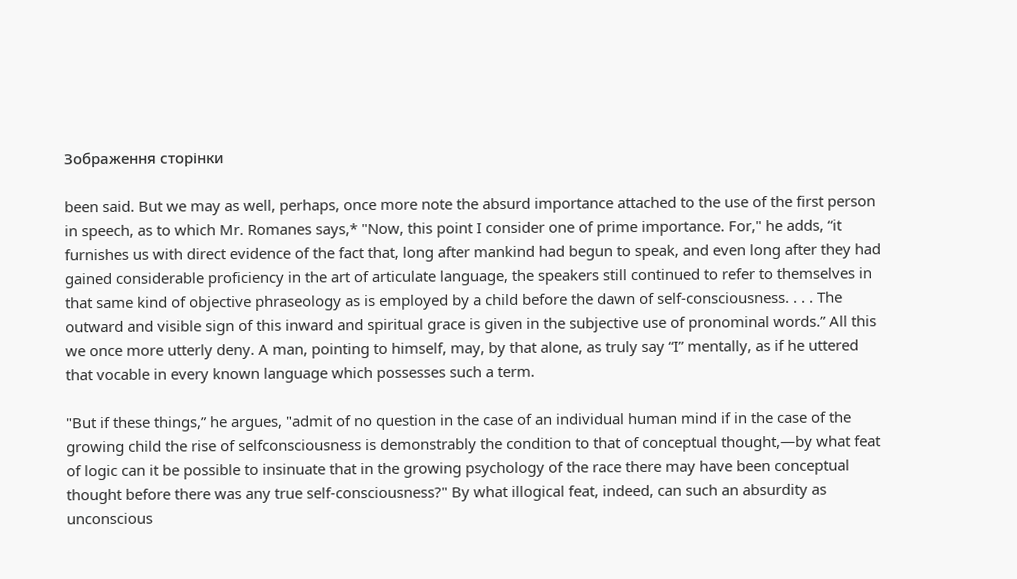Зображення сторінки

been said. But we may as well, perhaps, once more note the absurd importance attached to the use of the first person in speech, as to which Mr. Romanes says,* "Now, this point I consider one of prime importance. For," he adds, “it furnishes us with direct evidence of the fact that, long after mankind had begun to speak, and even long after they had gained considerable proficiency in the art of articulate language, the speakers still continued to refer to themselves in that same kind of objective phraseology as is employed by a child before the dawn of self-consciousness. . . . The outward and visible sign of this inward and spiritual grace is given in the subjective use of pronominal words.” All this we once more utterly deny. A man, pointing to himself, may, by that alone, as truly say “I” mentally, as if he uttered that vocable in every known language which possesses such a term.

"But if these things,” he argues, "admit of no question in the case of an individual human mind if in the case of the growing child the rise of selfconsciousness is demonstrably the condition to that of conceptual thought,—by what feat of logic can it be possible to insinuate that in the growing psychology of the race there may have been conceptual thought before there was any true self-consciousness?" By what illogical feat, indeed, can such an absurdity as unconscious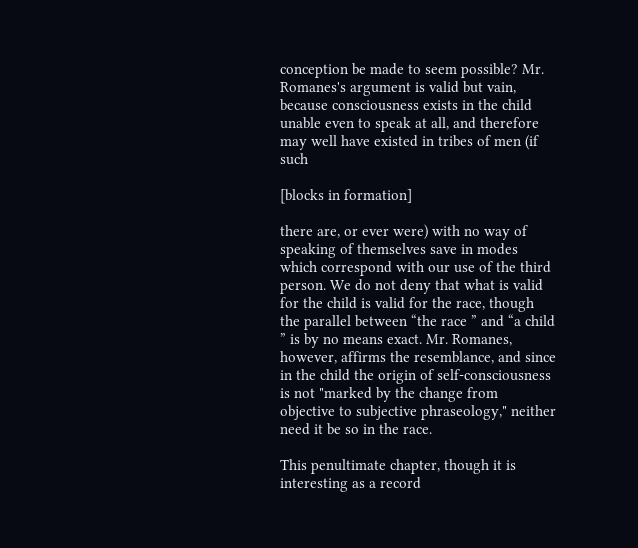conception be made to seem possible? Mr. Romanes's argument is valid but vain, because consciousness exists in the child unable even to speak at all, and therefore may well have existed in tribes of men (if such

[blocks in formation]

there are, or ever were) with no way of speaking of themselves save in modes which correspond with our use of the third person. We do not deny that what is valid for the child is valid for the race, though the parallel between “the race ” and “a child ” is by no means exact. Mr. Romanes, however, affirms the resemblance, and since in the child the origin of self-consciousness is not "marked by the change from objective to subjective phraseology," neither need it be so in the race.

This penultimate chapter, though it is interesting as a record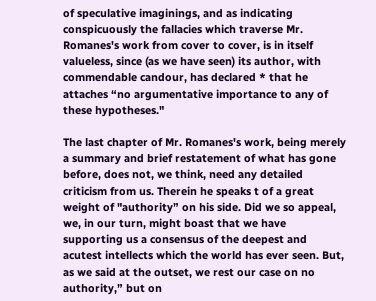of speculative imaginings, and as indicating conspicuously the fallacies which traverse Mr. Romanes's work from cover to cover, is in itself valueless, since (as we have seen) its author, with commendable candour, has declared * that he attaches “no argumentative importance to any of these hypotheses."

The last chapter of Mr. Romanes's work, being merely a summary and brief restatement of what has gone before, does not, we think, need any detailed criticism from us. Therein he speaks t of a great weight of "authority” on his side. Did we so appeal, we, in our turn, might boast that we have supporting us a consensus of the deepest and acutest intellects which the world has ever seen. But, as we said at the outset, we rest our case on no authority,” but on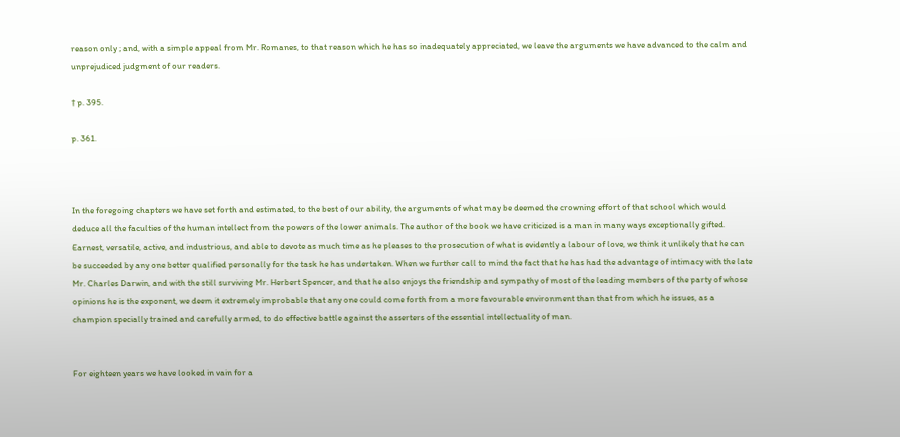reason only ; and, with a simple appeal from Mr. Romanes, to that reason which he has so inadequately appreciated, we leave the arguments we have advanced to the calm and unprejudiced judgment of our readers.

† p. 395.

p. 361.



In the foregoing chapters we have set forth and estimated, to the best of our ability, the arguments of what may be deemed the crowning effort of that school which would deduce all the faculties of the human intellect from the powers of the lower animals. The author of the book we have criticized is a man in many ways exceptionally gifted. Earnest, versatile, active, and industrious, and able to devote as much time as he pleases to the prosecution of what is evidently a labour of love, we think it unlikely that he can be succeeded by any one better qualified personally for the task he has undertaken. When we further call to mind the fact that he has had the advantage of intimacy with the late Mr. Charles Darwin, and with the still surviving Mr. Herbert Spencer, and that he also enjoys the friendship and sympathy of most of the leading members of the party of whose opinions he is the exponent, we deem it extremely improbable that any one could come forth from a more favourable environment than that from which he issues, as a champion specially trained and carefully armed, to do effective battle against the asserters of the essential intellectuality of man.


For eighteen years we have looked in vain for a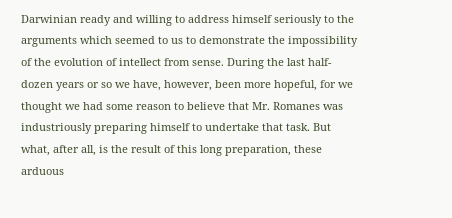Darwinian ready and willing to address himself seriously to the arguments which seemed to us to demonstrate the impossibility of the evolution of intellect from sense. During the last half-dozen years or so we have, however, been more hopeful, for we thought we had some reason to believe that Mr. Romanes was industriously preparing himself to undertake that task. But what, after all, is the result of this long preparation, these arduous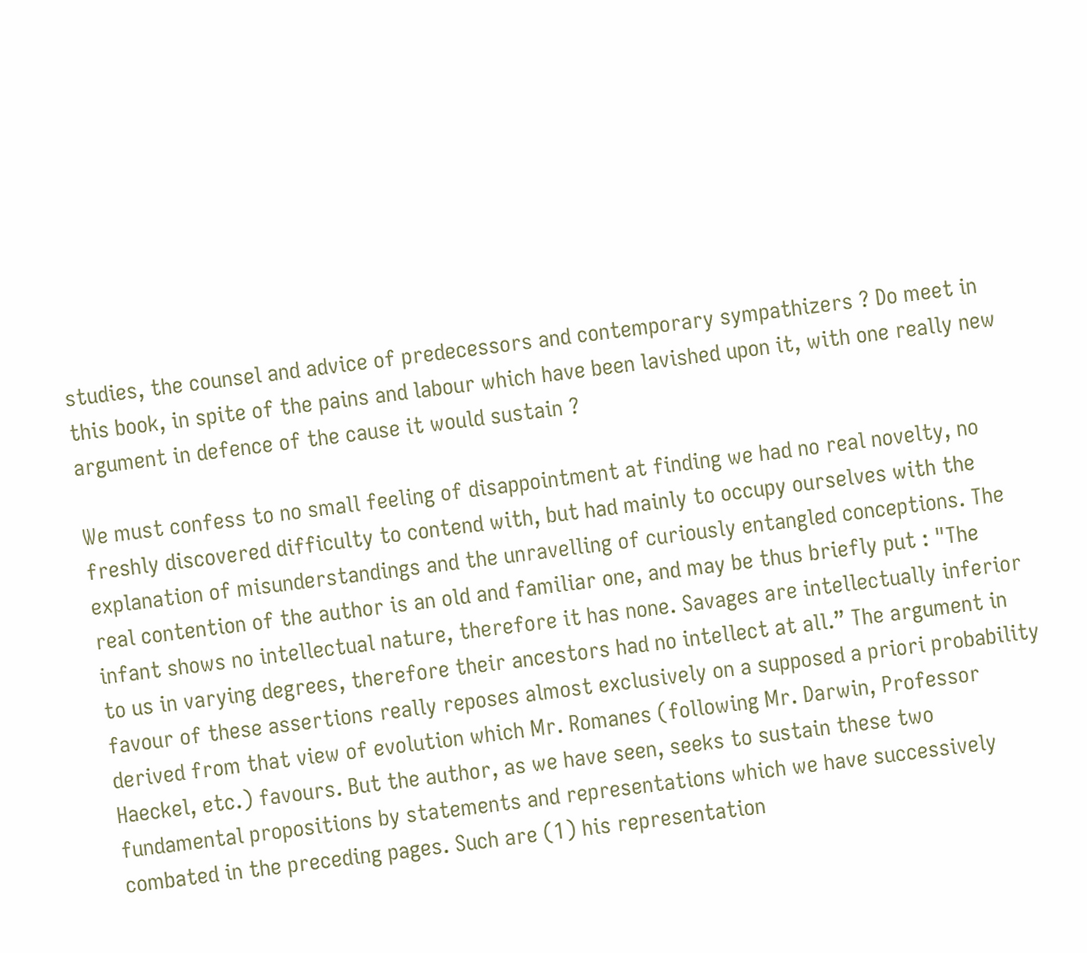studies, the counsel and advice of predecessors and contemporary sympathizers ? Do meet in this book, in spite of the pains and labour which have been lavished upon it, with one really new argument in defence of the cause it would sustain ?

We must confess to no small feeling of disappointment at finding we had no real novelty, no freshly discovered difficulty to contend with, but had mainly to occupy ourselves with the explanation of misunderstandings and the unravelling of curiously entangled conceptions. The real contention of the author is an old and familiar one, and may be thus briefly put : "The infant shows no intellectual nature, therefore it has none. Savages are intellectually inferior to us in varying degrees, therefore their ancestors had no intellect at all.” The argument in favour of these assertions really reposes almost exclusively on a supposed a priori probability derived from that view of evolution which Mr. Romanes (following Mr. Darwin, Professor Haeckel, etc.) favours. But the author, as we have seen, seeks to sustain these two fundamental propositions by statements and representations which we have successively combated in the preceding pages. Such are (1) his representation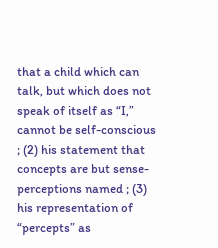that a child which can talk, but which does not speak of itself as “I,” cannot be self-conscious ; (2) his statement that concepts are but sense-perceptions named ; (3) his representation of “percepts” as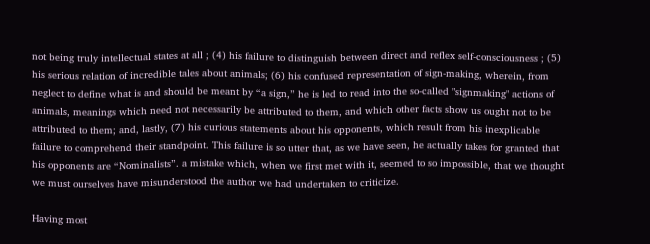not being truly intellectual states at all ; (4) his failure to distinguish between direct and reflex self-consciousness ; (5) his serious relation of incredible tales about animals; (6) his confused representation of sign-making, wherein, from neglect to define what is and should be meant by “a sign,” he is led to read into the so-called "signmaking" actions of animals, meanings which need not necessarily be attributed to them, and which other facts show us ought not to be attributed to them; and, lastly, (7) his curious statements about his opponents, which result from his inexplicable failure to comprehend their standpoint. This failure is so utter that, as we have seen, he actually takes for granted that his opponents are “Nominalists”. a mistake which, when we first met with it, seemed to so impossible, that we thought we must ourselves have misunderstood the author we had undertaken to criticize.

Having most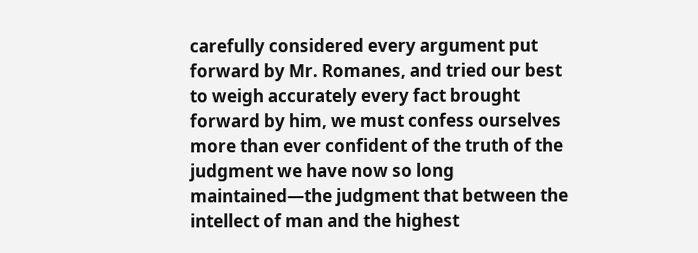carefully considered every argument put forward by Mr. Romanes, and tried our best to weigh accurately every fact brought forward by him, we must confess ourselves more than ever confident of the truth of the judgment we have now so long maintained—the judgment that between the intellect of man and the highest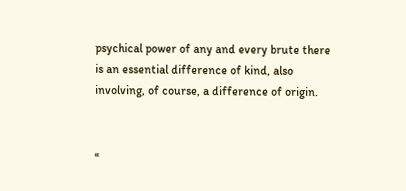psychical power of any and every brute there is an essential difference of kind, also involving, of course, a difference of origin.


«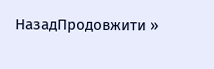НазадПродовжити »